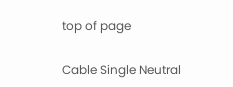top of page

Cable Single Neutral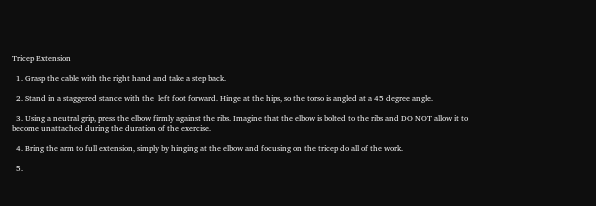Tricep Extension

  1. Grasp the cable with the right hand and take a step back.

  2. Stand in a staggered stance with the  left foot forward. Hinge at the hips, so the torso is angled at a 45 degree angle.

  3. Using a neutral grip, press the elbow firmly against the ribs. Imagine that the elbow is bolted to the ribs and DO NOT allow it to become unattached during the duration of the exercise.

  4. Bring the arm to full extension, simply by hinging at the elbow and focusing on the tricep do all of the work.

  5.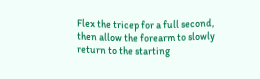Flex the tricep for a full second, then allow the forearm to slowly return to the starting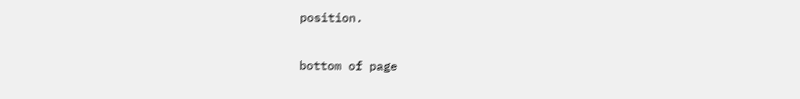position.

bottom of page